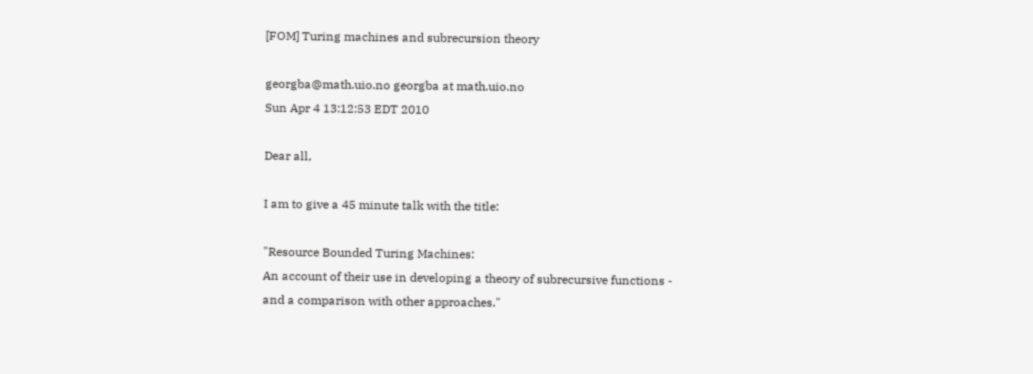[FOM] Turing machines and subrecursion theory

georgba@math.uio.no georgba at math.uio.no
Sun Apr 4 13:12:53 EDT 2010

Dear all,

I am to give a 45 minute talk with the title:

"Resource Bounded Turing Machines:
An account of their use in developing a theory of subrecursive functions -
and a comparison with other approaches."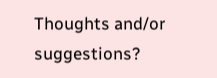Thoughts and/or suggestions?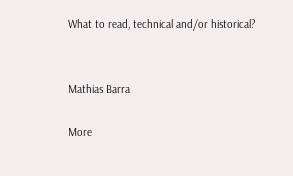What to read, technical and/or historical?


Mathias Barra

More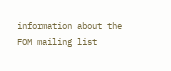information about the FOM mailing list